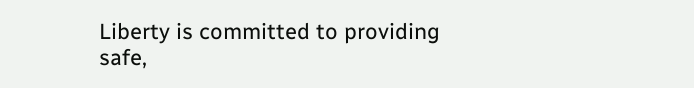Liberty is committed to providing safe,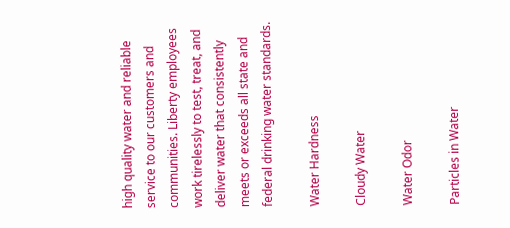high quality water and reliable service to our customers and communities. Liberty employees work tirelessly to test, treat, and deliver water that consistently meets or exceeds all state and federal drinking water standards.

Water Hardness

Cloudy Water

Water Odor

Particles in Water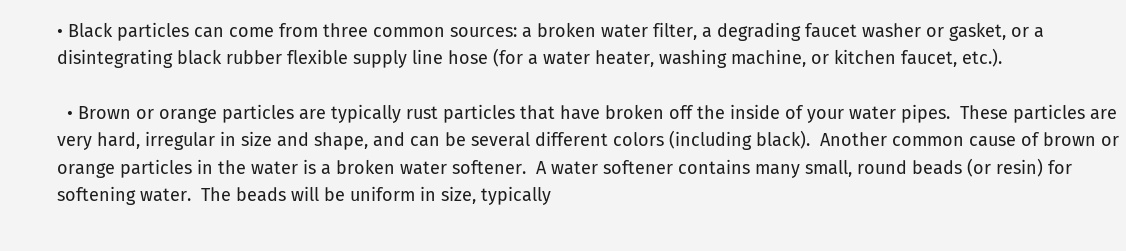• Black particles can come from three common sources: a broken water filter, a degrading faucet washer or gasket, or a disintegrating black rubber flexible supply line hose (for a water heater, washing machine, or kitchen faucet, etc.).

  • Brown or orange particles are typically rust particles that have broken off the inside of your water pipes.  These particles are very hard, irregular in size and shape, and can be several different colors (including black).  Another common cause of brown or orange particles in the water is a broken water softener.  A water softener contains many small, round beads (or resin) for softening water.  The beads will be uniform in size, typically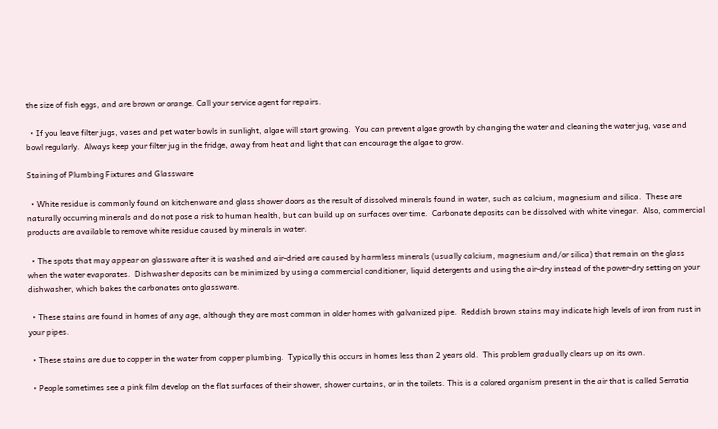the size of fish eggs, and are brown or orange. Call your service agent for repairs.

  • If you leave filter jugs, vases and pet water bowls in sunlight, algae will start growing.  You can prevent algae growth by changing the water and cleaning the water jug, vase and bowl regularly.  Always keep your filter jug in the fridge, away from heat and light that can encourage the algae to grow.

Staining of Plumbing Fixtures and Glassware

  • White residue is commonly found on kitchenware and glass shower doors as the result of dissolved minerals found in water, such as calcium, magnesium and silica.  These are naturally occurring minerals and do not pose a risk to human health, but can build up on surfaces over time.  Carbonate deposits can be dissolved with white vinegar.  Also, commercial products are available to remove white residue caused by minerals in water.

  • The spots that may appear on glassware after it is washed and air-dried are caused by harmless minerals (usually calcium, magnesium and/or silica) that remain on the glass when the water evaporates.  Dishwasher deposits can be minimized by using a commercial conditioner, liquid detergents and using the air-dry instead of the power-dry setting on your dishwasher, which bakes the carbonates onto glassware.

  • These stains are found in homes of any age, although they are most common in older homes with galvanized pipe.  Reddish brown stains may indicate high levels of iron from rust in your pipes.

  • These stains are due to copper in the water from copper plumbing.  Typically this occurs in homes less than 2 years old.  This problem gradually clears up on its own.

  • People sometimes see a pink film develop on the flat surfaces of their shower, shower curtains, or in the toilets. This is a colored organism present in the air that is called Serratia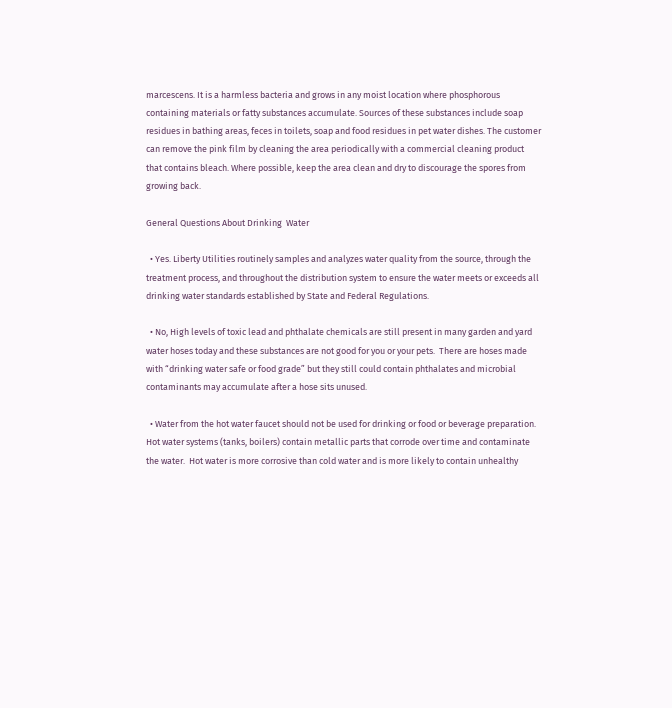marcescens. It is a harmless bacteria and grows in any moist location where phosphorous containing materials or fatty substances accumulate. Sources of these substances include soap residues in bathing areas, feces in toilets, soap and food residues in pet water dishes. The customer can remove the pink film by cleaning the area periodically with a commercial cleaning product that contains bleach. Where possible, keep the area clean and dry to discourage the spores from growing back.

General Questions About Drinking  Water

  • Yes. Liberty Utilities routinely samples and analyzes water quality from the source, through the treatment process, and throughout the distribution system to ensure the water meets or exceeds all drinking water standards established by State and Federal Regulations.

  • No, High levels of toxic lead and phthalate chemicals are still present in many garden and yard water hoses today and these substances are not good for you or your pets.  There are hoses made with “drinking water safe or food grade” but they still could contain phthalates and microbial contaminants may accumulate after a hose sits unused.

  • Water from the hot water faucet should not be used for drinking or food or beverage preparation.  Hot water systems (tanks, boilers) contain metallic parts that corrode over time and contaminate the water.  Hot water is more corrosive than cold water and is more likely to contain unhealthy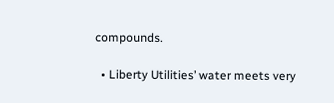compounds.

  • Liberty Utilities’ water meets very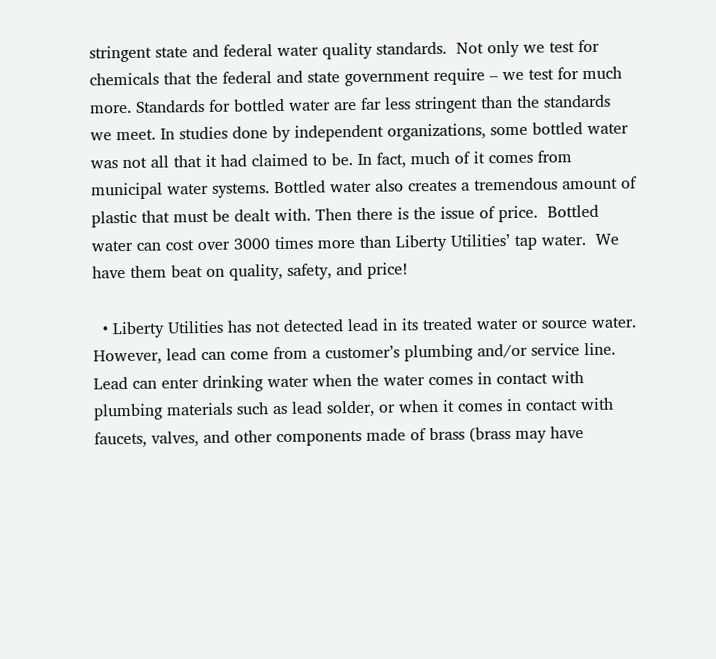stringent state and federal water quality standards.  Not only we test for chemicals that the federal and state government require – we test for much more. Standards for bottled water are far less stringent than the standards we meet. In studies done by independent organizations, some bottled water was not all that it had claimed to be. In fact, much of it comes from municipal water systems. Bottled water also creates a tremendous amount of plastic that must be dealt with. Then there is the issue of price.  Bottled water can cost over 3000 times more than Liberty Utilities’ tap water.  We have them beat on quality, safety, and price!

  • Liberty Utilities has not detected lead in its treated water or source water.  However, lead can come from a customer’s plumbing and/or service line.  Lead can enter drinking water when the water comes in contact with plumbing materials such as lead solder, or when it comes in contact with faucets, valves, and other components made of brass (brass may have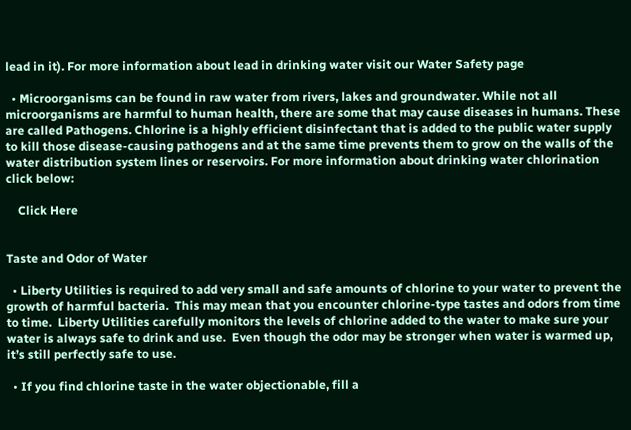lead in it). For more information about lead in drinking water visit our Water Safety page

  • Microorganisms can be found in raw water from rivers, lakes and groundwater. While not all microorganisms are harmful to human health, there are some that may cause diseases in humans. These are called Pathogens. Chlorine is a highly efficient disinfectant that is added to the public water supply to kill those disease-causing pathogens and at the same time prevents them to grow on the walls of the water distribution system lines or reservoirs. For more information about drinking water chlorination click below:

    Click Here


Taste and Odor of Water

  • Liberty Utilities is required to add very small and safe amounts of chlorine to your water to prevent the growth of harmful bacteria.  This may mean that you encounter chlorine-type tastes and odors from time to time.  Liberty Utilities carefully monitors the levels of chlorine added to the water to make sure your water is always safe to drink and use.  Even though the odor may be stronger when water is warmed up, it’s still perfectly safe to use.

  • If you find chlorine taste in the water objectionable, fill a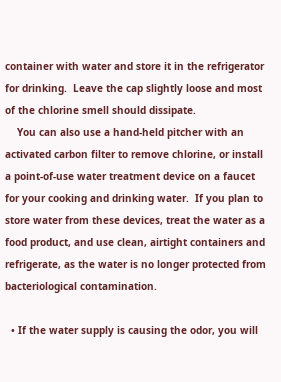container with water and store it in the refrigerator for drinking.  Leave the cap slightly loose and most of the chlorine smell should dissipate.
    You can also use a hand-held pitcher with an activated carbon filter to remove chlorine, or install a point-of-use water treatment device on a faucet for your cooking and drinking water.  If you plan to store water from these devices, treat the water as a food product, and use clean, airtight containers and refrigerate, as the water is no longer protected from bacteriological contamination.

  • If the water supply is causing the odor, you will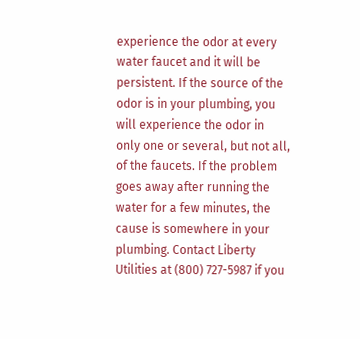experience the odor at every water faucet and it will be persistent. If the source of the odor is in your plumbing, you will experience the odor in only one or several, but not all, of the faucets. If the problem goes away after running the water for a few minutes, the cause is somewhere in your plumbing. Contact Liberty Utilities at (800) 727-5987 if you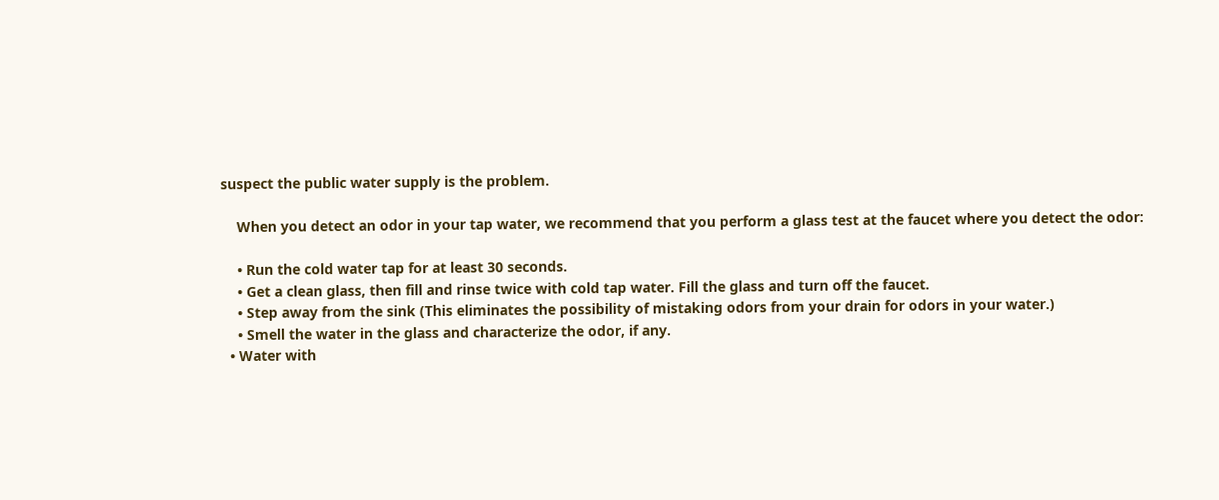suspect the public water supply is the problem.

    When you detect an odor in your tap water, we recommend that you perform a glass test at the faucet where you detect the odor:

    • Run the cold water tap for at least 30 seconds.
    • Get a clean glass, then fill and rinse twice with cold tap water. Fill the glass and turn off the faucet.
    • Step away from the sink (This eliminates the possibility of mistaking odors from your drain for odors in your water.)
    • Smell the water in the glass and characterize the odor, if any.
  • Water with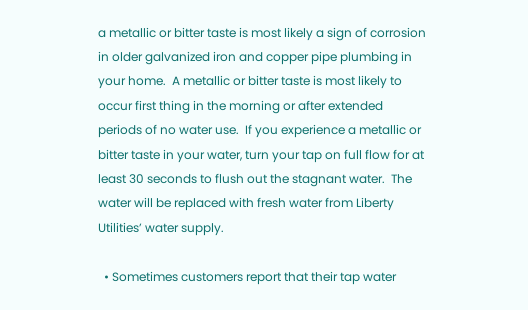a metallic or bitter taste is most likely a sign of corrosion in older galvanized iron and copper pipe plumbing in your home.  A metallic or bitter taste is most likely to occur first thing in the morning or after extended periods of no water use.  If you experience a metallic or bitter taste in your water, turn your tap on full flow for at least 30 seconds to flush out the stagnant water.  The water will be replaced with fresh water from Liberty Utilities’ water supply.

  • Sometimes customers report that their tap water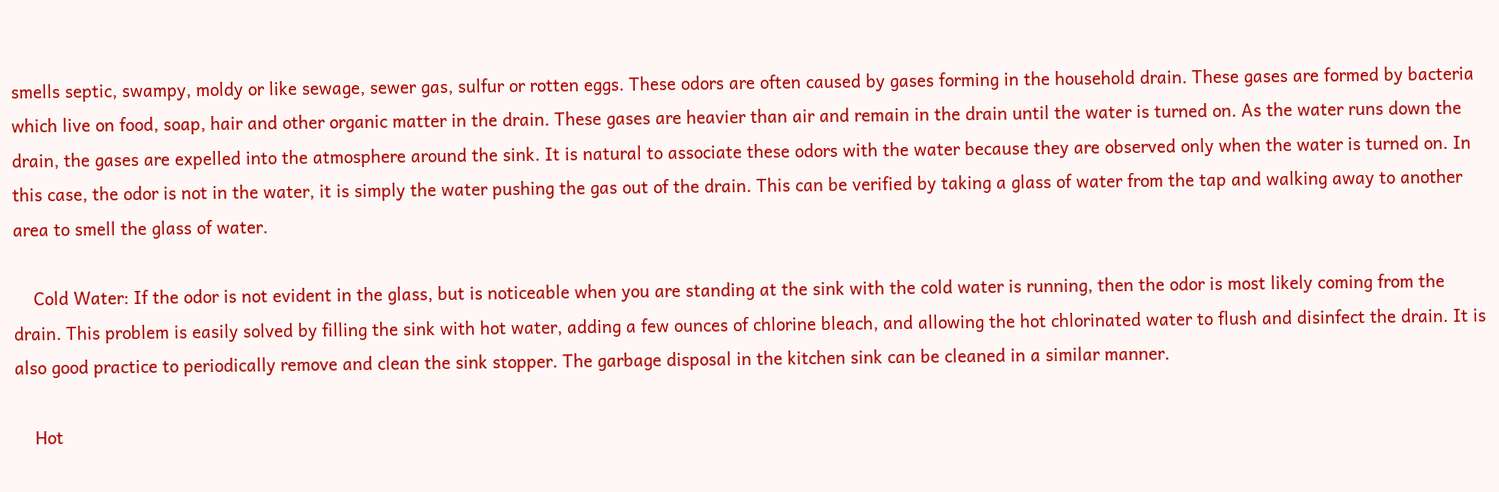smells septic, swampy, moldy or like sewage, sewer gas, sulfur or rotten eggs. These odors are often caused by gases forming in the household drain. These gases are formed by bacteria which live on food, soap, hair and other organic matter in the drain. These gases are heavier than air and remain in the drain until the water is turned on. As the water runs down the drain, the gases are expelled into the atmosphere around the sink. It is natural to associate these odors with the water because they are observed only when the water is turned on. In this case, the odor is not in the water, it is simply the water pushing the gas out of the drain. This can be verified by taking a glass of water from the tap and walking away to another area to smell the glass of water.

    Cold Water: If the odor is not evident in the glass, but is noticeable when you are standing at the sink with the cold water is running, then the odor is most likely coming from the drain. This problem is easily solved by filling the sink with hot water, adding a few ounces of chlorine bleach, and allowing the hot chlorinated water to flush and disinfect the drain. It is also good practice to periodically remove and clean the sink stopper. The garbage disposal in the kitchen sink can be cleaned in a similar manner.

    Hot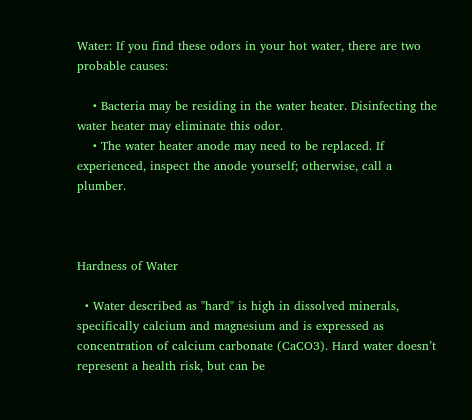Water: If you find these odors in your hot water, there are two probable causes:

    • Bacteria may be residing in the water heater. Disinfecting the water heater may eliminate this odor.
    • The water heater anode may need to be replaced. If experienced, inspect the anode yourself; otherwise, call a plumber.



Hardness of Water

  • Water described as "hard" is high in dissolved minerals, specifically calcium and magnesium and is expressed as concentration of calcium carbonate (CaCO3). Hard water doesn’t represent a health risk, but can be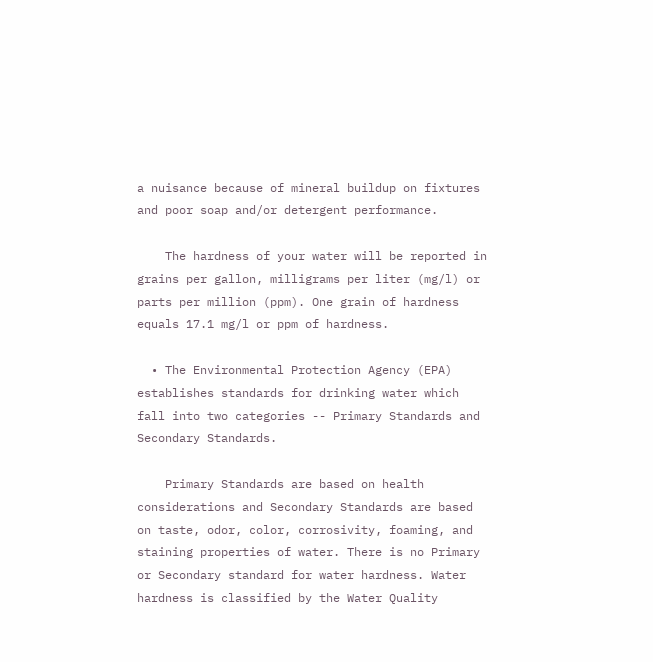a nuisance because of mineral buildup on fixtures and poor soap and/or detergent performance.

    The hardness of your water will be reported in grains per gallon, milligrams per liter (mg/l) or parts per million (ppm). One grain of hardness equals 17.1 mg/l or ppm of hardness.

  • The Environmental Protection Agency (EPA) establishes standards for drinking water which fall into two categories -- Primary Standards and Secondary Standards.

    Primary Standards are based on health considerations and Secondary Standards are based on taste, odor, color, corrosivity, foaming, and staining properties of water. There is no Primary or Secondary standard for water hardness. Water hardness is classified by the Water Quality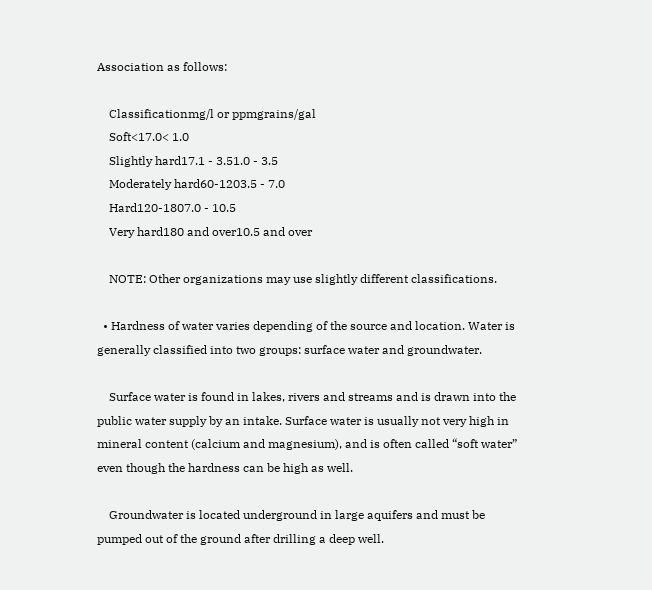Association as follows:

    Classificationmg/l or ppmgrains/gal
    Soft<17.0< 1.0
    Slightly hard17.1 - 3.51.0 - 3.5
    Moderately hard60-1203.5 - 7.0
    Hard120-1807.0 - 10.5
    Very hard180 and over10.5 and over

    NOTE: Other organizations may use slightly different classifications.

  • Hardness of water varies depending of the source and location. Water is generally classified into two groups: surface water and groundwater.

    Surface water is found in lakes, rivers and streams and is drawn into the public water supply by an intake. Surface water is usually not very high in mineral content (calcium and magnesium), and is often called “soft water” even though the hardness can be high as well.

    Groundwater is located underground in large aquifers and must be pumped out of the ground after drilling a deep well.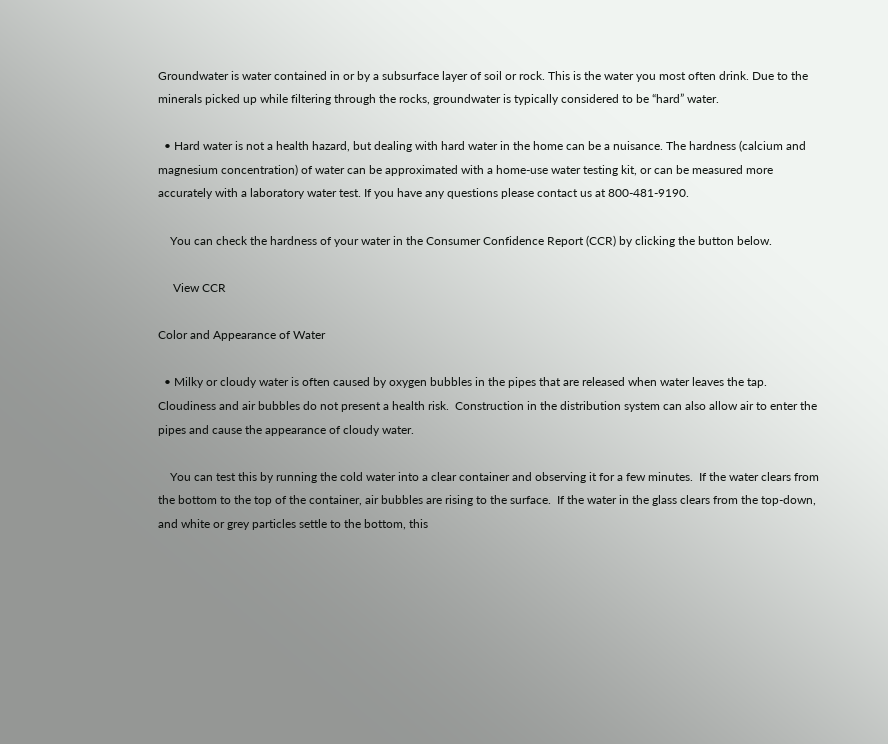Groundwater is water contained in or by a subsurface layer of soil or rock. This is the water you most often drink. Due to the minerals picked up while filtering through the rocks, groundwater is typically considered to be “hard” water.

  • Hard water is not a health hazard, but dealing with hard water in the home can be a nuisance. The hardness (calcium and magnesium concentration) of water can be approximated with a home-use water testing kit, or can be measured more accurately with a laboratory water test. If you have any questions please contact us at 800-481-9190.

    You can check the hardness of your water in the Consumer Confidence Report (CCR) by clicking the button below.

     View CCR

Color and Appearance of Water

  • Milky or cloudy water is often caused by oxygen bubbles in the pipes that are released when water leaves the tap.  Cloudiness and air bubbles do not present a health risk.  Construction in the distribution system can also allow air to enter the pipes and cause the appearance of cloudy water.

    You can test this by running the cold water into a clear container and observing it for a few minutes.  If the water clears from the bottom to the top of the container, air bubbles are rising to the surface.  If the water in the glass clears from the top-down, and white or grey particles settle to the bottom, this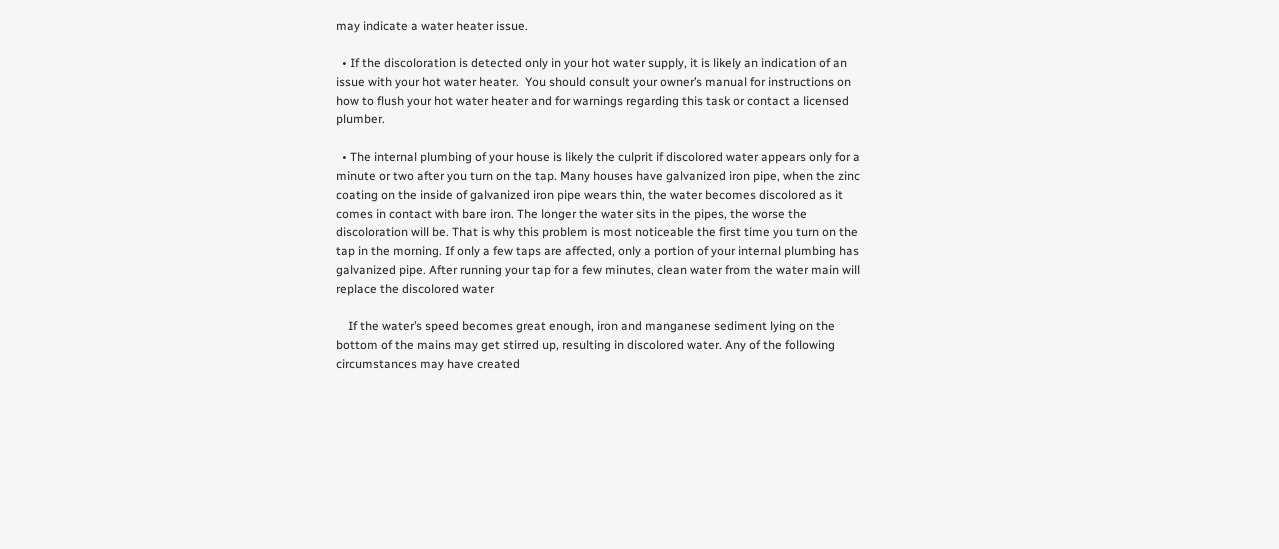may indicate a water heater issue.

  • If the discoloration is detected only in your hot water supply, it is likely an indication of an issue with your hot water heater.  You should consult your owner’s manual for instructions on how to flush your hot water heater and for warnings regarding this task or contact a licensed plumber.

  • The internal plumbing of your house is likely the culprit if discolored water appears only for a minute or two after you turn on the tap. Many houses have galvanized iron pipe, when the zinc coating on the inside of galvanized iron pipe wears thin, the water becomes discolored as it comes in contact with bare iron. The longer the water sits in the pipes, the worse the discoloration will be. That is why this problem is most noticeable the first time you turn on the tap in the morning. If only a few taps are affected, only a portion of your internal plumbing has galvanized pipe. After running your tap for a few minutes, clean water from the water main will replace the discolored water

    If the water’s speed becomes great enough, iron and manganese sediment lying on the bottom of the mains may get stirred up, resulting in discolored water. Any of the following circumstances may have created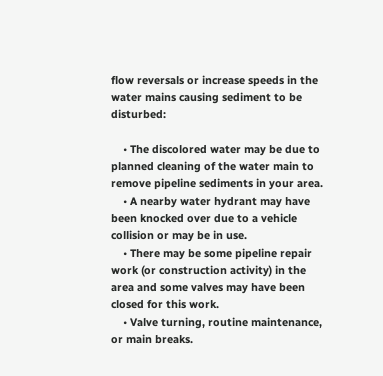flow reversals or increase speeds in the water mains causing sediment to be disturbed:

    • The discolored water may be due to planned cleaning of the water main to remove pipeline sediments in your area.
    • A nearby water hydrant may have been knocked over due to a vehicle collision or may be in use.
    • There may be some pipeline repair work (or construction activity) in the area and some valves may have been closed for this work.
    • Valve turning, routine maintenance, or main breaks.